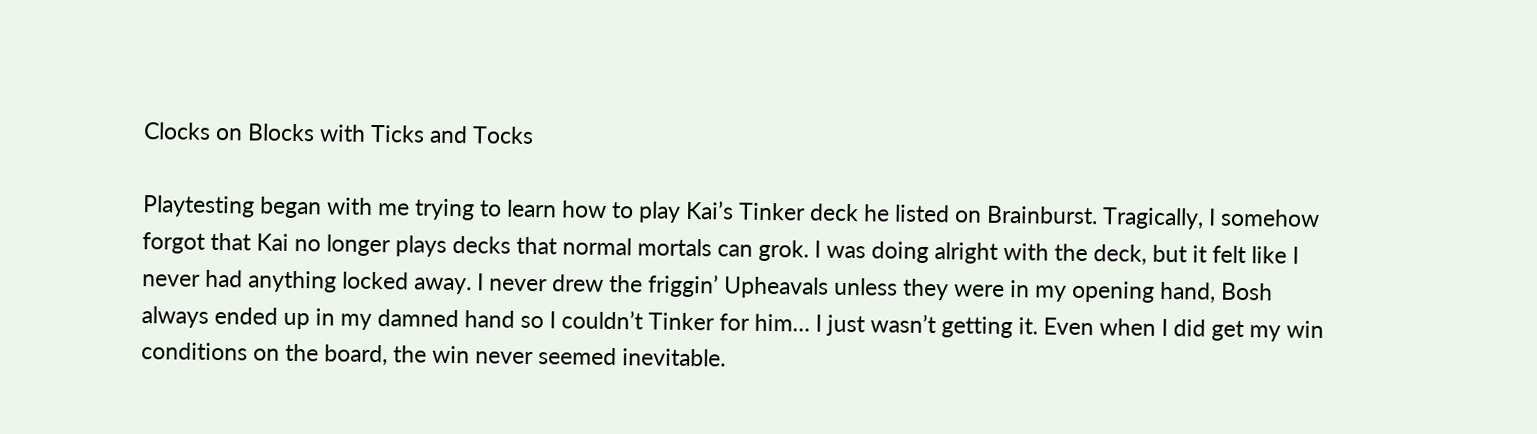Clocks on Blocks with Ticks and Tocks

Playtesting began with me trying to learn how to play Kai’s Tinker deck he listed on Brainburst. Tragically, I somehow forgot that Kai no longer plays decks that normal mortals can grok. I was doing alright with the deck, but it felt like I never had anything locked away. I never drew the friggin’ Upheavals unless they were in my opening hand, Bosh always ended up in my damned hand so I couldn’t Tinker for him… I just wasn’t getting it. Even when I did get my win conditions on the board, the win never seemed inevitable.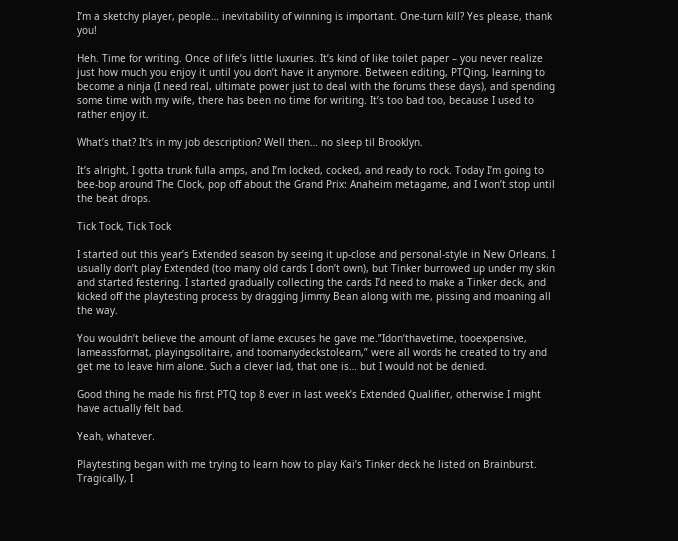I’m a sketchy player, people… inevitability of winning is important. One-turn kill? Yes please, thank you!

Heh. Time for writing. Once of life’s little luxuries. It’s kind of like toilet paper – you never realize just how much you enjoy it until you don’t have it anymore. Between editing, PTQing, learning to become a ninja (I need real, ultimate power just to deal with the forums these days), and spending some time with my wife, there has been no time for writing. It’s too bad too, because I used to rather enjoy it.

What’s that? It’s in my job description? Well then… no sleep til Brooklyn.

It’s alright, I gotta trunk fulla amps, and I’m locked, cocked, and ready to rock. Today I’m going to bee-bop around The Clock, pop off about the Grand Prix: Anaheim metagame, and I won’t stop until the beat drops.

Tick Tock, Tick Tock

I started out this year’s Extended season by seeing it up-close and personal-style in New Orleans. I usually don’t play Extended (too many old cards I don’t own), but Tinker burrowed up under my skin and started festering. I started gradually collecting the cards I’d need to make a Tinker deck, and kicked off the playtesting process by dragging Jimmy Bean along with me, pissing and moaning all the way.

You wouldn’t believe the amount of lame excuses he gave me.”Idon’thavetime, tooexpensive, lameassformat, playingsolitaire, and toomanydeckstolearn,” were all words he created to try and get me to leave him alone. Such a clever lad, that one is… but I would not be denied.

Good thing he made his first PTQ top 8 ever in last week’s Extended Qualifier, otherwise I might have actually felt bad.

Yeah, whatever.

Playtesting began with me trying to learn how to play Kai’s Tinker deck he listed on Brainburst. Tragically, I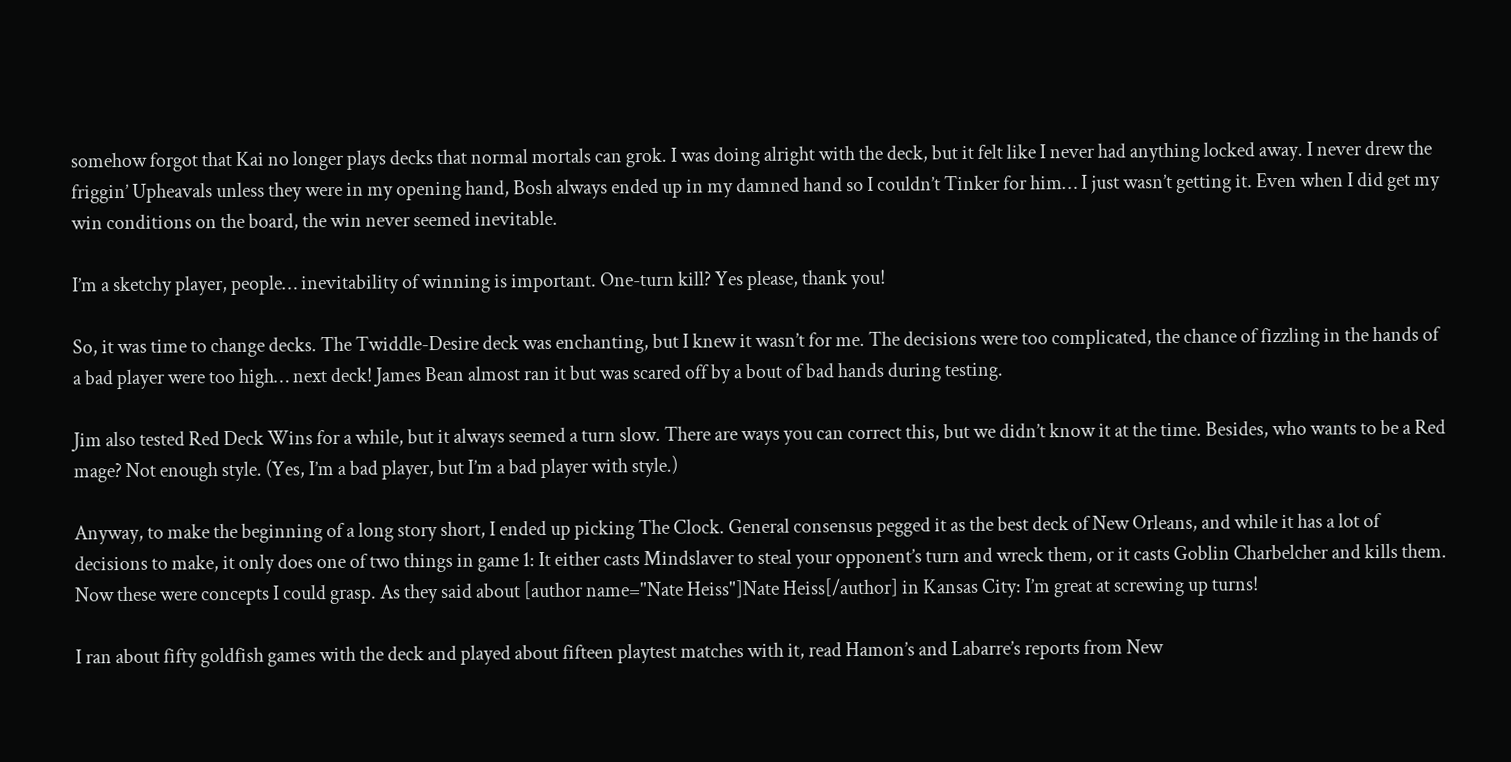somehow forgot that Kai no longer plays decks that normal mortals can grok. I was doing alright with the deck, but it felt like I never had anything locked away. I never drew the friggin’ Upheavals unless they were in my opening hand, Bosh always ended up in my damned hand so I couldn’t Tinker for him… I just wasn’t getting it. Even when I did get my win conditions on the board, the win never seemed inevitable.

I’m a sketchy player, people… inevitability of winning is important. One-turn kill? Yes please, thank you!

So, it was time to change decks. The Twiddle-Desire deck was enchanting, but I knew it wasn’t for me. The decisions were too complicated, the chance of fizzling in the hands of a bad player were too high… next deck! James Bean almost ran it but was scared off by a bout of bad hands during testing.

Jim also tested Red Deck Wins for a while, but it always seemed a turn slow. There are ways you can correct this, but we didn’t know it at the time. Besides, who wants to be a Red mage? Not enough style. (Yes, I’m a bad player, but I’m a bad player with style.)

Anyway, to make the beginning of a long story short, I ended up picking The Clock. General consensus pegged it as the best deck of New Orleans, and while it has a lot of decisions to make, it only does one of two things in game 1: It either casts Mindslaver to steal your opponent’s turn and wreck them, or it casts Goblin Charbelcher and kills them. Now these were concepts I could grasp. As they said about [author name="Nate Heiss"]Nate Heiss[/author] in Kansas City: I’m great at screwing up turns!

I ran about fifty goldfish games with the deck and played about fifteen playtest matches with it, read Hamon’s and Labarre’s reports from New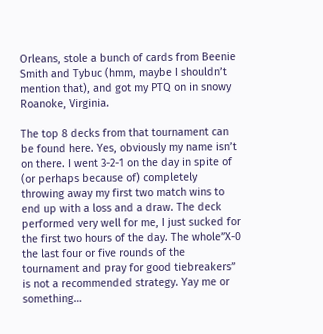Orleans, stole a bunch of cards from Beenie Smith and Tybuc (hmm, maybe I shouldn’t mention that), and got my PTQ on in snowy Roanoke, Virginia.

The top 8 decks from that tournament can be found here. Yes, obviously my name isn’t on there. I went 3-2-1 on the day in spite of (or perhaps because of) completely throwing away my first two match wins to end up with a loss and a draw. The deck performed very well for me, I just sucked for the first two hours of the day. The whole”X-0 the last four or five rounds of the tournament and pray for good tiebreakers” is not a recommended strategy. Yay me or something…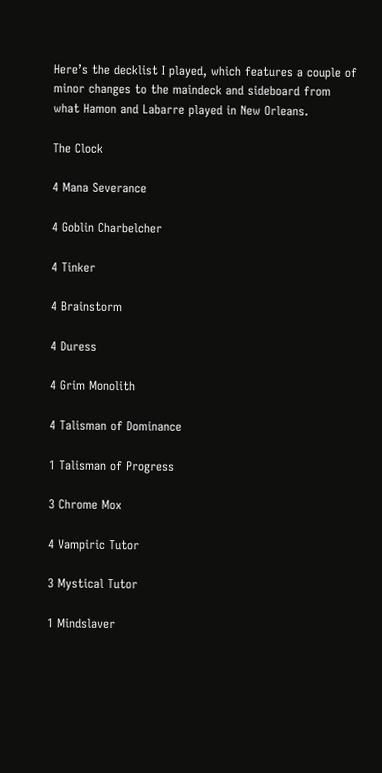Here’s the decklist I played, which features a couple of minor changes to the maindeck and sideboard from what Hamon and Labarre played in New Orleans.

The Clock

4 Mana Severance

4 Goblin Charbelcher

4 Tinker

4 Brainstorm

4 Duress

4 Grim Monolith

4 Talisman of Dominance

1 Talisman of Progress

3 Chrome Mox

4 Vampiric Tutor

3 Mystical Tutor

1 Mindslaver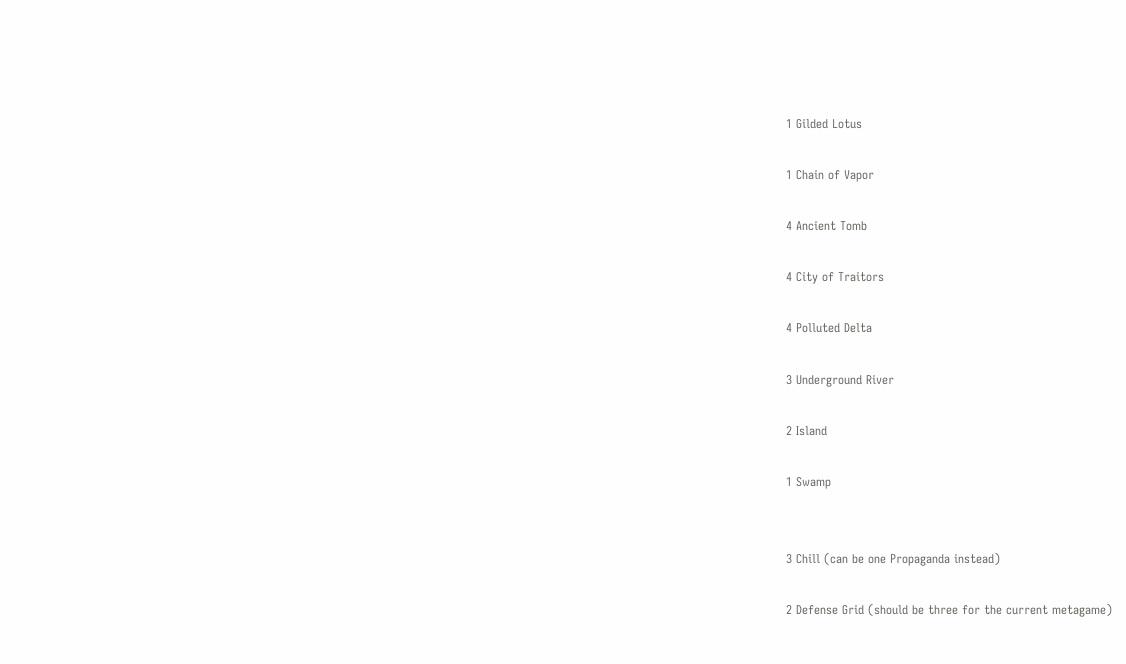1 Gilded Lotus

1 Chain of Vapor

4 Ancient Tomb

4 City of Traitors

4 Polluted Delta

3 Underground River

2 Island

1 Swamp


3 Chill (can be one Propaganda instead)

2 Defense Grid (should be three for the current metagame)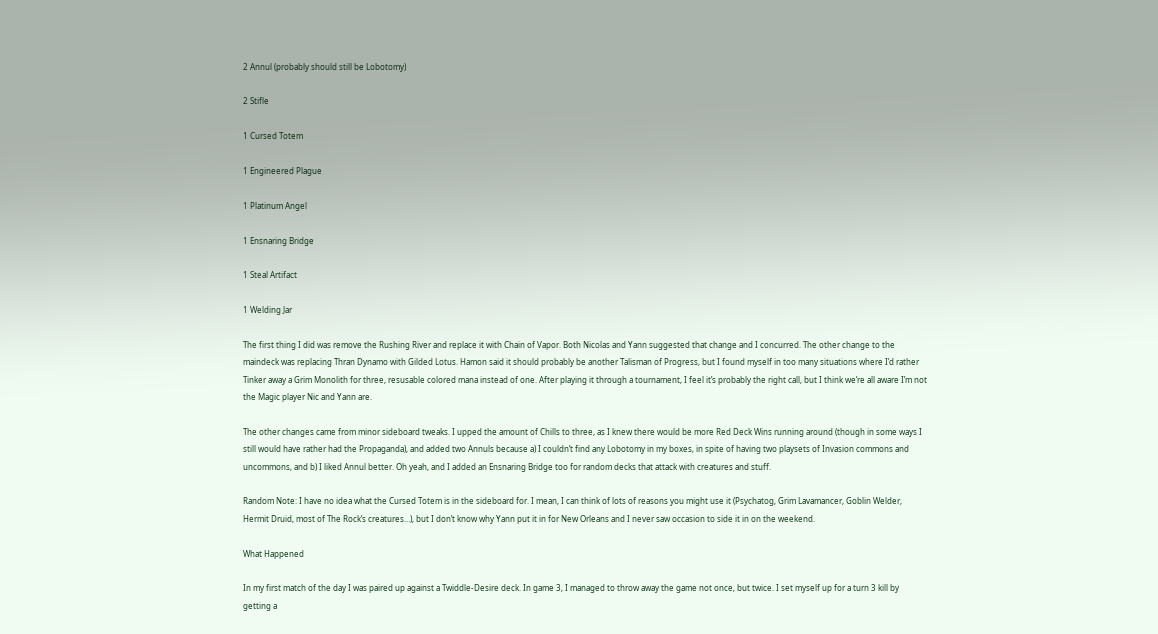2 Annul (probably should still be Lobotomy)

2 Stifle

1 Cursed Totem

1 Engineered Plague

1 Platinum Angel

1 Ensnaring Bridge

1 Steal Artifact

1 Welding Jar

The first thing I did was remove the Rushing River and replace it with Chain of Vapor. Both Nicolas and Yann suggested that change and I concurred. The other change to the maindeck was replacing Thran Dynamo with Gilded Lotus. Hamon said it should probably be another Talisman of Progress, but I found myself in too many situations where I’d rather Tinker away a Grim Monolith for three, resusable colored mana instead of one. After playing it through a tournament, I feel it’s probably the right call, but I think we’re all aware I’m not the Magic player Nic and Yann are.

The other changes came from minor sideboard tweaks. I upped the amount of Chills to three, as I knew there would be more Red Deck Wins running around (though in some ways I still would have rather had the Propaganda), and added two Annuls because a) I couldn’t find any Lobotomy in my boxes, in spite of having two playsets of Invasion commons and uncommons, and b) I liked Annul better. Oh yeah, and I added an Ensnaring Bridge too for random decks that attack with creatures and stuff.

Random Note: I have no idea what the Cursed Totem is in the sideboard for. I mean, I can think of lots of reasons you might use it (Psychatog, Grim Lavamancer, Goblin Welder, Hermit Druid, most of The Rock’s creatures…), but I don’t know why Yann put it in for New Orleans and I never saw occasion to side it in on the weekend.

What Happened

In my first match of the day I was paired up against a Twiddle-Desire deck. In game 3, I managed to throw away the game not once, but twice. I set myself up for a turn 3 kill by getting a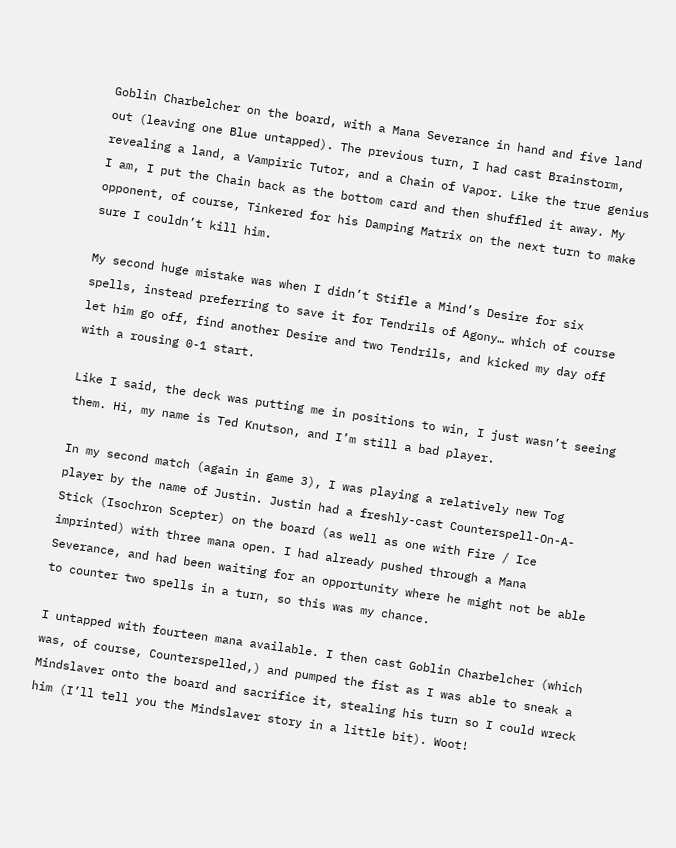Goblin Charbelcher on the board, with a Mana Severance in hand and five land out (leaving one Blue untapped). The previous turn, I had cast Brainstorm, revealing a land, a Vampiric Tutor, and a Chain of Vapor. Like the true genius I am, I put the Chain back as the bottom card and then shuffled it away. My opponent, of course, Tinkered for his Damping Matrix on the next turn to make sure I couldn’t kill him.

My second huge mistake was when I didn’t Stifle a Mind’s Desire for six spells, instead preferring to save it for Tendrils of Agony… which of course let him go off, find another Desire and two Tendrils, and kicked my day off with a rousing 0-1 start.

Like I said, the deck was putting me in positions to win, I just wasn’t seeing them. Hi, my name is Ted Knutson, and I’m still a bad player.

In my second match (again in game 3), I was playing a relatively new Tog player by the name of Justin. Justin had a freshly-cast Counterspell-On-A-Stick (Isochron Scepter) on the board (as well as one with Fire / Ice imprinted) with three mana open. I had already pushed through a Mana Severance, and had been waiting for an opportunity where he might not be able to counter two spells in a turn, so this was my chance.

I untapped with fourteen mana available. I then cast Goblin Charbelcher (which was, of course, Counterspelled,) and pumped the fist as I was able to sneak a Mindslaver onto the board and sacrifice it, stealing his turn so I could wreck him (I’ll tell you the Mindslaver story in a little bit). Woot!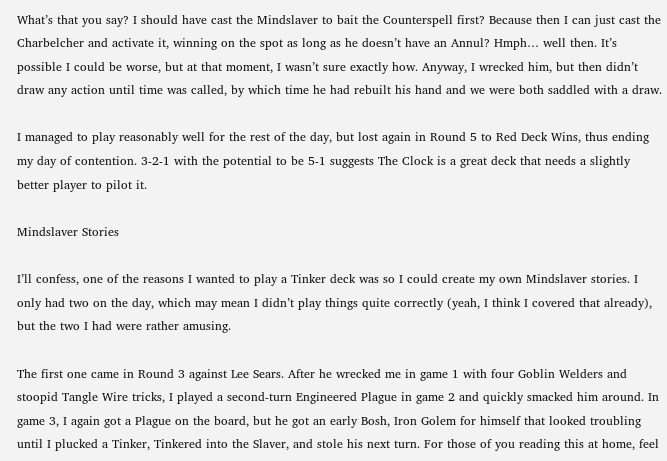What’s that you say? I should have cast the Mindslaver to bait the Counterspell first? Because then I can just cast the Charbelcher and activate it, winning on the spot as long as he doesn’t have an Annul? Hmph… well then. It’s possible I could be worse, but at that moment, I wasn’t sure exactly how. Anyway, I wrecked him, but then didn’t draw any action until time was called, by which time he had rebuilt his hand and we were both saddled with a draw.

I managed to play reasonably well for the rest of the day, but lost again in Round 5 to Red Deck Wins, thus ending my day of contention. 3-2-1 with the potential to be 5-1 suggests The Clock is a great deck that needs a slightly better player to pilot it.

Mindslaver Stories

I’ll confess, one of the reasons I wanted to play a Tinker deck was so I could create my own Mindslaver stories. I only had two on the day, which may mean I didn’t play things quite correctly (yeah, I think I covered that already), but the two I had were rather amusing.

The first one came in Round 3 against Lee Sears. After he wrecked me in game 1 with four Goblin Welders and stoopid Tangle Wire tricks, I played a second-turn Engineered Plague in game 2 and quickly smacked him around. In game 3, I again got a Plague on the board, but he got an early Bosh, Iron Golem for himself that looked troubling until I plucked a Tinker, Tinkered into the Slaver, and stole his next turn. For those of you reading this at home, feel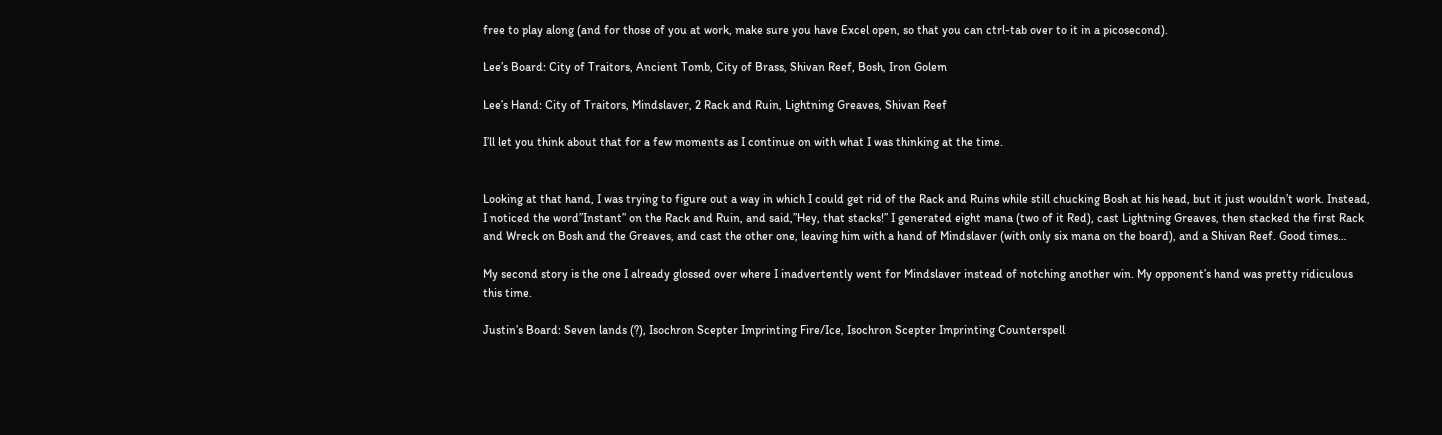free to play along (and for those of you at work, make sure you have Excel open, so that you can ctrl-tab over to it in a picosecond).

Lee’s Board: City of Traitors, Ancient Tomb, City of Brass, Shivan Reef, Bosh, Iron Golem

Lee’s Hand: City of Traitors, Mindslaver, 2 Rack and Ruin, Lightning Greaves, Shivan Reef

I’ll let you think about that for a few moments as I continue on with what I was thinking at the time.


Looking at that hand, I was trying to figure out a way in which I could get rid of the Rack and Ruins while still chucking Bosh at his head, but it just wouldn’t work. Instead, I noticed the word”Instant” on the Rack and Ruin, and said,”Hey, that stacks!” I generated eight mana (two of it Red), cast Lightning Greaves, then stacked the first Rack and Wreck on Bosh and the Greaves, and cast the other one, leaving him with a hand of Mindslaver (with only six mana on the board), and a Shivan Reef. Good times…

My second story is the one I already glossed over where I inadvertently went for Mindslaver instead of notching another win. My opponent’s hand was pretty ridiculous this time.

Justin’s Board: Seven lands (?), Isochron Scepter Imprinting Fire/Ice, Isochron Scepter Imprinting Counterspell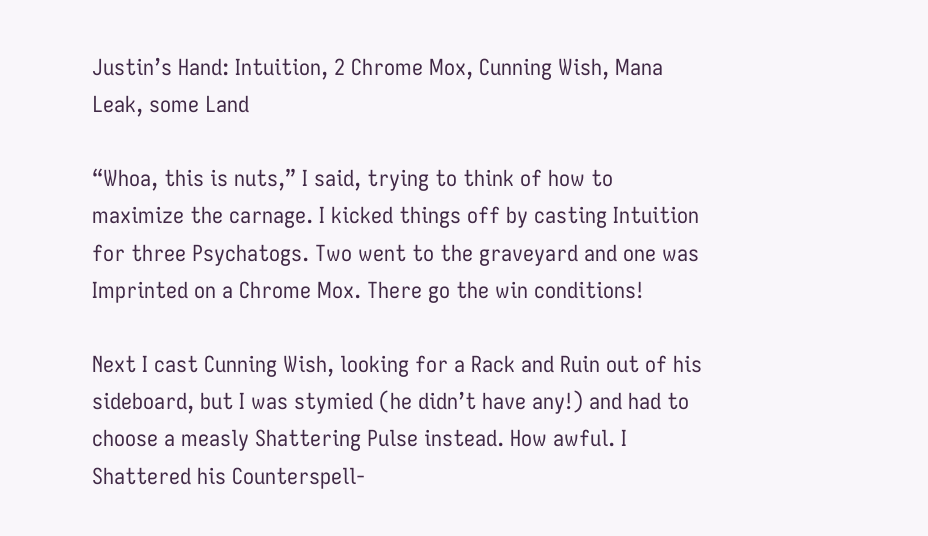Justin’s Hand: Intuition, 2 Chrome Mox, Cunning Wish, Mana Leak, some Land

“Whoa, this is nuts,” I said, trying to think of how to maximize the carnage. I kicked things off by casting Intuition for three Psychatogs. Two went to the graveyard and one was Imprinted on a Chrome Mox. There go the win conditions!

Next I cast Cunning Wish, looking for a Rack and Ruin out of his sideboard, but I was stymied (he didn’t have any!) and had to choose a measly Shattering Pulse instead. How awful. I Shattered his Counterspell-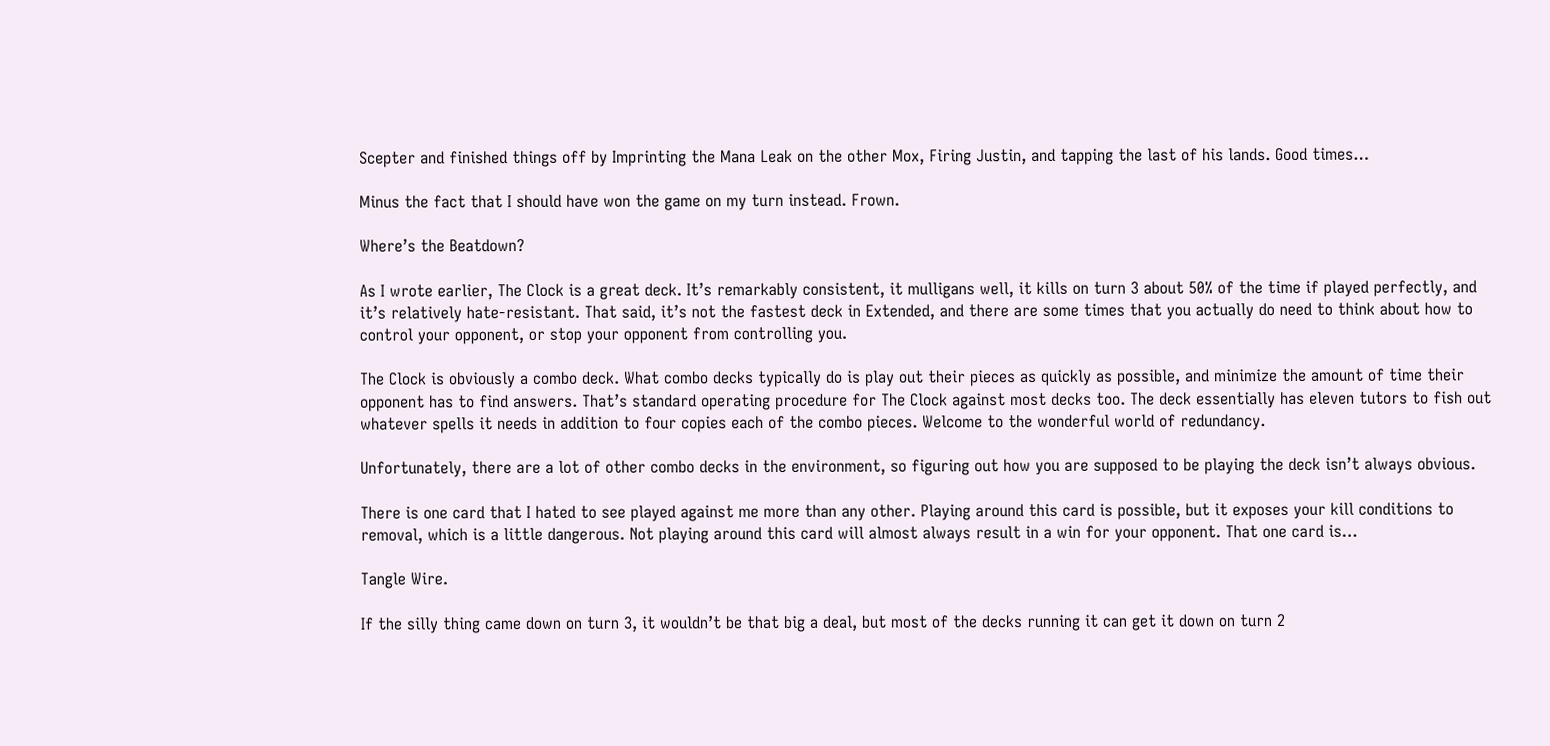Scepter and finished things off by Imprinting the Mana Leak on the other Mox, Firing Justin, and tapping the last of his lands. Good times…

Minus the fact that I should have won the game on my turn instead. Frown.

Where’s the Beatdown?

As I wrote earlier, The Clock is a great deck. It’s remarkably consistent, it mulligans well, it kills on turn 3 about 50% of the time if played perfectly, and it’s relatively hate-resistant. That said, it’s not the fastest deck in Extended, and there are some times that you actually do need to think about how to control your opponent, or stop your opponent from controlling you.

The Clock is obviously a combo deck. What combo decks typically do is play out their pieces as quickly as possible, and minimize the amount of time their opponent has to find answers. That’s standard operating procedure for The Clock against most decks too. The deck essentially has eleven tutors to fish out whatever spells it needs in addition to four copies each of the combo pieces. Welcome to the wonderful world of redundancy.

Unfortunately, there are a lot of other combo decks in the environment, so figuring out how you are supposed to be playing the deck isn’t always obvious.

There is one card that I hated to see played against me more than any other. Playing around this card is possible, but it exposes your kill conditions to removal, which is a little dangerous. Not playing around this card will almost always result in a win for your opponent. That one card is…

Tangle Wire.

If the silly thing came down on turn 3, it wouldn’t be that big a deal, but most of the decks running it can get it down on turn 2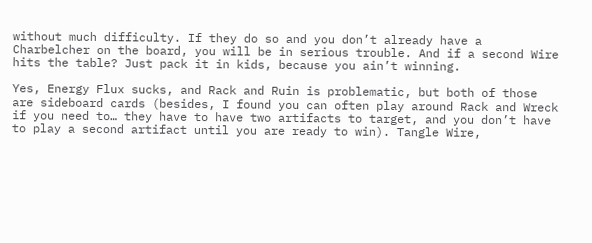without much difficulty. If they do so and you don’t already have a Charbelcher on the board, you will be in serious trouble. And if a second Wire hits the table? Just pack it in kids, because you ain’t winning.

Yes, Energy Flux sucks, and Rack and Ruin is problematic, but both of those are sideboard cards (besides, I found you can often play around Rack and Wreck if you need to… they have to have two artifacts to target, and you don’t have to play a second artifact until you are ready to win). Tangle Wire,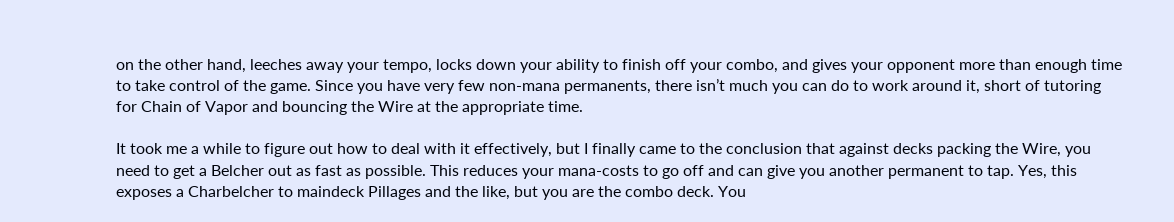on the other hand, leeches away your tempo, locks down your ability to finish off your combo, and gives your opponent more than enough time to take control of the game. Since you have very few non-mana permanents, there isn’t much you can do to work around it, short of tutoring for Chain of Vapor and bouncing the Wire at the appropriate time.

It took me a while to figure out how to deal with it effectively, but I finally came to the conclusion that against decks packing the Wire, you need to get a Belcher out as fast as possible. This reduces your mana-costs to go off and can give you another permanent to tap. Yes, this exposes a Charbelcher to maindeck Pillages and the like, but you are the combo deck. You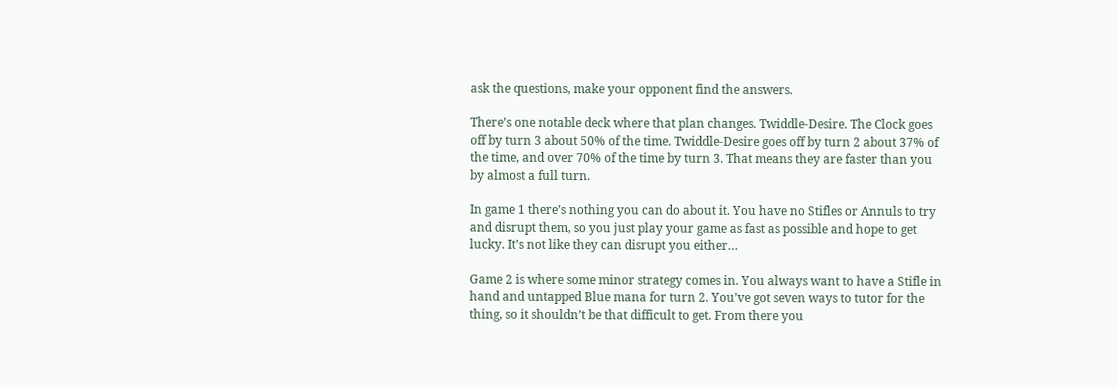ask the questions, make your opponent find the answers.

There’s one notable deck where that plan changes. Twiddle-Desire. The Clock goes off by turn 3 about 50% of the time. Twiddle-Desire goes off by turn 2 about 37% of the time, and over 70% of the time by turn 3. That means they are faster than you by almost a full turn.

In game 1 there’s nothing you can do about it. You have no Stifles or Annuls to try and disrupt them, so you just play your game as fast as possible and hope to get lucky. It’s not like they can disrupt you either…

Game 2 is where some minor strategy comes in. You always want to have a Stifle in hand and untapped Blue mana for turn 2. You’ve got seven ways to tutor for the thing, so it shouldn’t be that difficult to get. From there you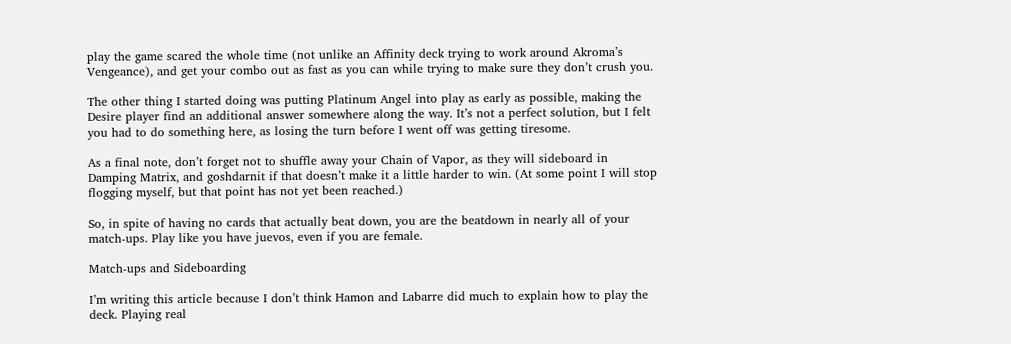play the game scared the whole time (not unlike an Affinity deck trying to work around Akroma’s Vengeance), and get your combo out as fast as you can while trying to make sure they don’t crush you.

The other thing I started doing was putting Platinum Angel into play as early as possible, making the Desire player find an additional answer somewhere along the way. It’s not a perfect solution, but I felt you had to do something here, as losing the turn before I went off was getting tiresome.

As a final note, don’t forget not to shuffle away your Chain of Vapor, as they will sideboard in Damping Matrix, and goshdarnit if that doesn’t make it a little harder to win. (At some point I will stop flogging myself, but that point has not yet been reached.)

So, in spite of having no cards that actually beat down, you are the beatdown in nearly all of your match-ups. Play like you have juevos, even if you are female.

Match-ups and Sideboarding

I’m writing this article because I don’t think Hamon and Labarre did much to explain how to play the deck. Playing real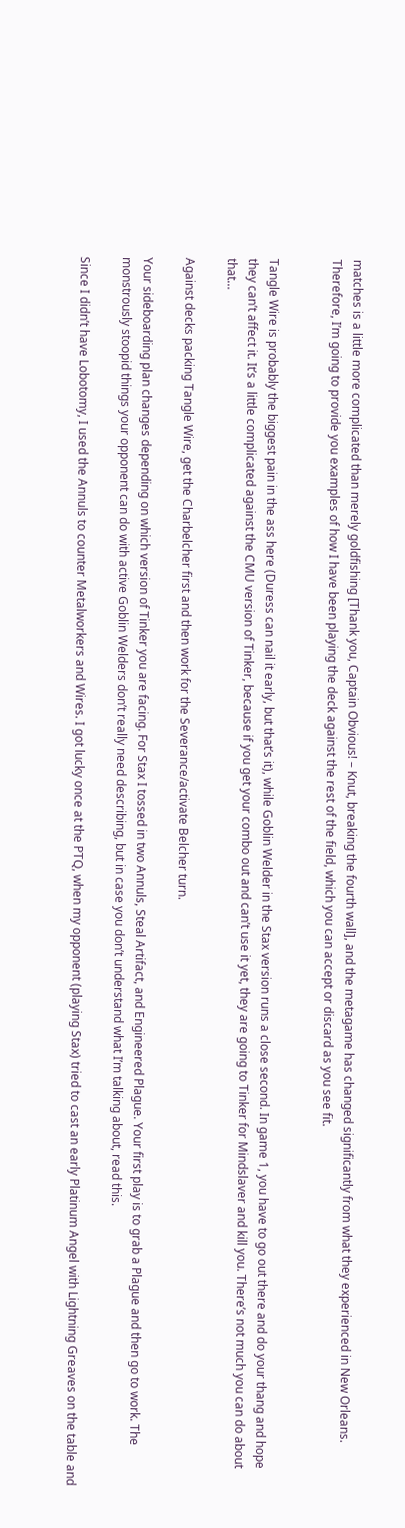matches is a little more complicated than merely goldfishing [Thank you, Captain Obvious! – Knut, breaking the fourth wall], and the metagame has changed significantly from what they experienced in New Orleans. Therefore, I’m going to provide you examples of how I have been playing the deck against the rest of the field, which you can accept or discard as you see fit.


Tangle Wire is probably the biggest pain in the ass here (Duress can nail it early, but that’s it), while Goblin Welder in the Stax version runs a close second. In game 1, you have to go out there and do your thang and hope they can’t affect it. It’s a little complicated against the CMU version of Tinker, because if you get your combo out and can’t use it yet, they are going to Tinker for Mindslaver and kill you. There’s not much you can do about that…

Against decks packing Tangle Wire, get the Charbelcher first and then work for the Severance/activate Belcher turn.

Your sideboarding plan changes depending on which version of Tinker you are facing. For Stax I tossed in two Annuls, Steal Artifact, and Engineered Plague. Your first play is to grab a Plague and then go to work. The monstrously stoopid things your opponent can do with active Goblin Welders don’t really need describing, but in case you don’t understand what I’m talking about, read this.

Since I didn’t have Lobotomy, I used the Annuls to counter Metalworkers and Wires. I got lucky once at the PTQ, when my opponent (playing Stax) tried to cast an early Platinum Angel with Lightning Greaves on the table and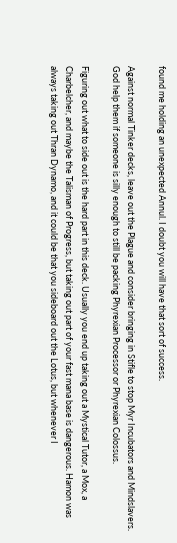found me holding an unexpected Annul. I doubt you will have that sort of success.

Against normal Tinker decks, leave out the Plague and consider bringing in Stifle to stop Myr Incubators and Mindslavers. God help them if someone is silly enough to still be packing Phyrexian Processor or Phyrexian Colossus.

Figuring out what to side out is the hard part in this deck. Usually you end up taking out a Mystical Tutor, a Mox, a Charbelcher, and maybe the Talisman of Progress, but taking out part of your fast mana base is dangerous. Hamon was always taking out Thran Dynamo, and it could be that you sideboard out the Lotus, but whenever I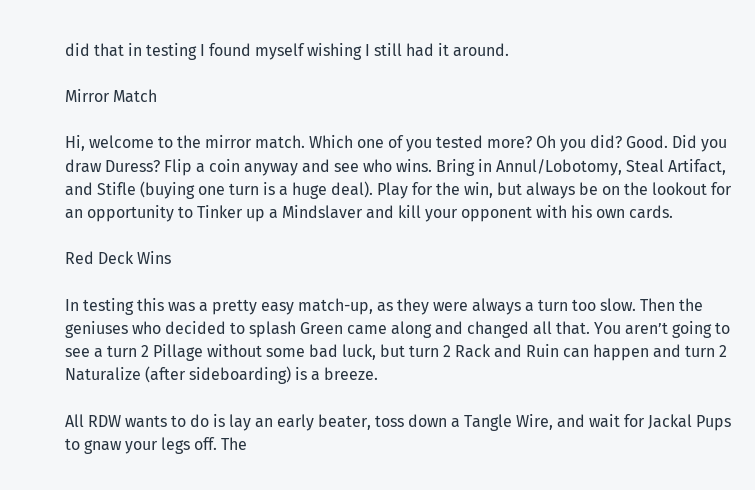did that in testing I found myself wishing I still had it around.

Mirror Match

Hi, welcome to the mirror match. Which one of you tested more? Oh you did? Good. Did you draw Duress? Flip a coin anyway and see who wins. Bring in Annul/Lobotomy, Steal Artifact, and Stifle (buying one turn is a huge deal). Play for the win, but always be on the lookout for an opportunity to Tinker up a Mindslaver and kill your opponent with his own cards.

Red Deck Wins

In testing this was a pretty easy match-up, as they were always a turn too slow. Then the geniuses who decided to splash Green came along and changed all that. You aren’t going to see a turn 2 Pillage without some bad luck, but turn 2 Rack and Ruin can happen and turn 2 Naturalize (after sideboarding) is a breeze.

All RDW wants to do is lay an early beater, toss down a Tangle Wire, and wait for Jackal Pups to gnaw your legs off. The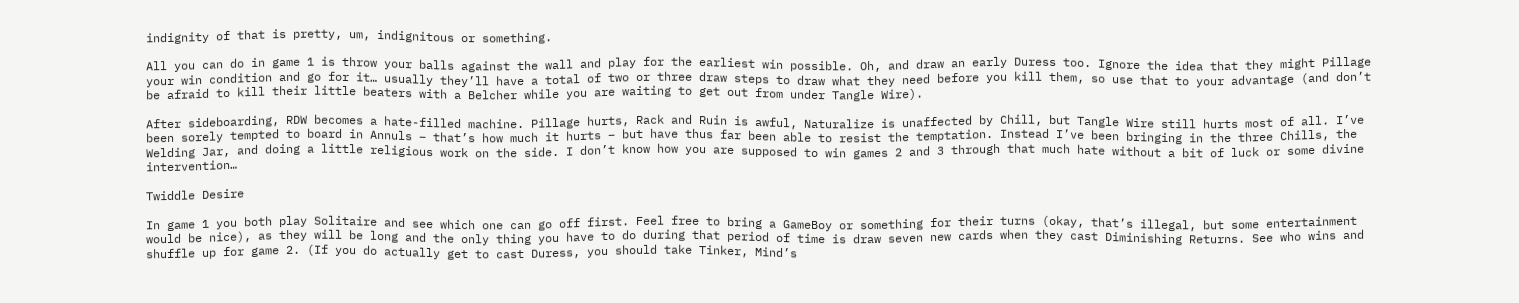indignity of that is pretty, um, indignitous or something.

All you can do in game 1 is throw your balls against the wall and play for the earliest win possible. Oh, and draw an early Duress too. Ignore the idea that they might Pillage your win condition and go for it… usually they’ll have a total of two or three draw steps to draw what they need before you kill them, so use that to your advantage (and don’t be afraid to kill their little beaters with a Belcher while you are waiting to get out from under Tangle Wire).

After sideboarding, RDW becomes a hate-filled machine. Pillage hurts, Rack and Ruin is awful, Naturalize is unaffected by Chill, but Tangle Wire still hurts most of all. I’ve been sorely tempted to board in Annuls – that’s how much it hurts – but have thus far been able to resist the temptation. Instead I’ve been bringing in the three Chills, the Welding Jar, and doing a little religious work on the side. I don’t know how you are supposed to win games 2 and 3 through that much hate without a bit of luck or some divine intervention…

Twiddle Desire

In game 1 you both play Solitaire and see which one can go off first. Feel free to bring a GameBoy or something for their turns (okay, that’s illegal, but some entertainment would be nice), as they will be long and the only thing you have to do during that period of time is draw seven new cards when they cast Diminishing Returns. See who wins and shuffle up for game 2. (If you do actually get to cast Duress, you should take Tinker, Mind’s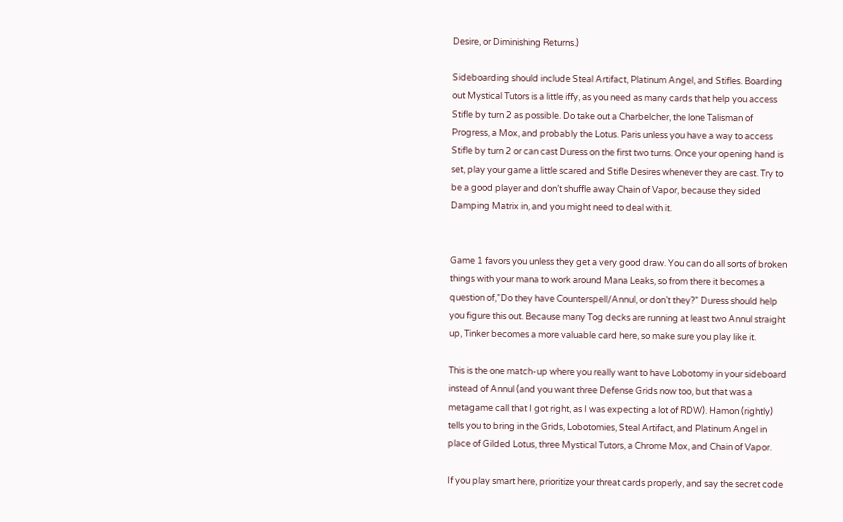Desire, or Diminishing Returns.)

Sideboarding should include Steal Artifact, Platinum Angel, and Stifles. Boarding out Mystical Tutors is a little iffy, as you need as many cards that help you access Stifle by turn 2 as possible. Do take out a Charbelcher, the lone Talisman of Progress, a Mox, and probably the Lotus. Paris unless you have a way to access Stifle by turn 2 or can cast Duress on the first two turns. Once your opening hand is set, play your game a little scared and Stifle Desires whenever they are cast. Try to be a good player and don’t shuffle away Chain of Vapor, because they sided Damping Matrix in, and you might need to deal with it.


Game 1 favors you unless they get a very good draw. You can do all sorts of broken things with your mana to work around Mana Leaks, so from there it becomes a question of,”Do they have Counterspell/Annul, or don’t they?” Duress should help you figure this out. Because many Tog decks are running at least two Annul straight up, Tinker becomes a more valuable card here, so make sure you play like it.

This is the one match-up where you really want to have Lobotomy in your sideboard instead of Annul (and you want three Defense Grids now too, but that was a metagame call that I got right, as I was expecting a lot of RDW). Hamon (rightly) tells you to bring in the Grids, Lobotomies, Steal Artifact, and Platinum Angel in place of Gilded Lotus, three Mystical Tutors, a Chrome Mox, and Chain of Vapor.

If you play smart here, prioritize your threat cards properly, and say the secret code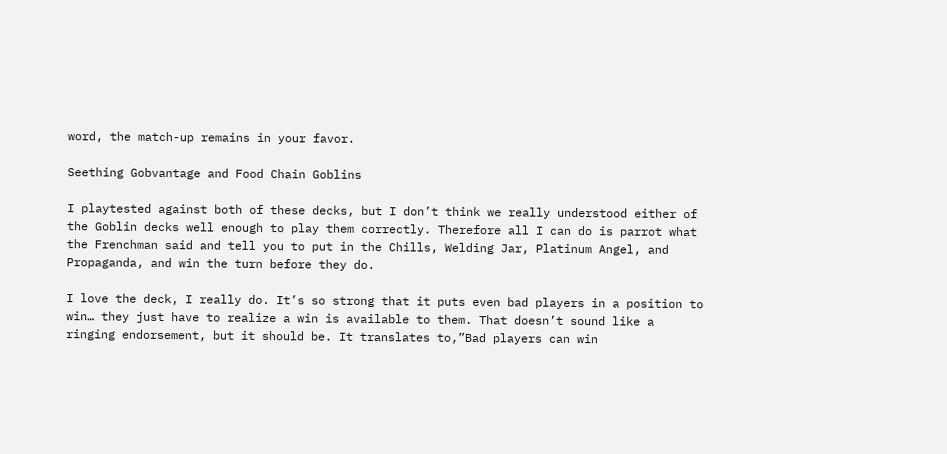word, the match-up remains in your favor.

Seething Gobvantage and Food Chain Goblins

I playtested against both of these decks, but I don’t think we really understood either of the Goblin decks well enough to play them correctly. Therefore all I can do is parrot what the Frenchman said and tell you to put in the Chills, Welding Jar, Platinum Angel, and Propaganda, and win the turn before they do.

I love the deck, I really do. It’s so strong that it puts even bad players in a position to win… they just have to realize a win is available to them. That doesn’t sound like a ringing endorsement, but it should be. It translates to,”Bad players can win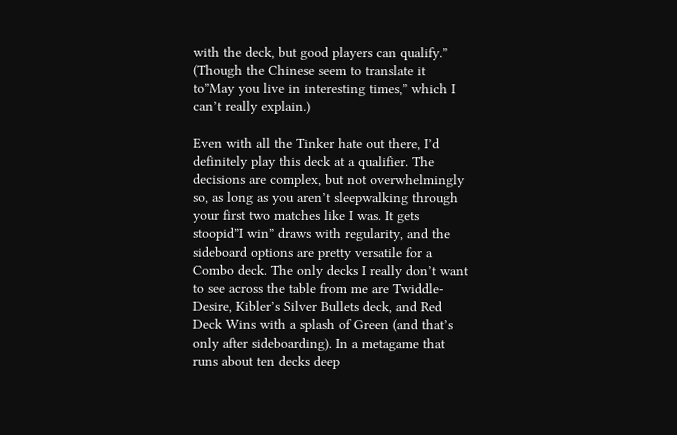with the deck, but good players can qualify.” (Though the Chinese seem to translate it to”May you live in interesting times,” which I can’t really explain.)

Even with all the Tinker hate out there, I’d definitely play this deck at a qualifier. The decisions are complex, but not overwhelmingly so, as long as you aren’t sleepwalking through your first two matches like I was. It gets stoopid”I win” draws with regularity, and the sideboard options are pretty versatile for a Combo deck. The only decks I really don’t want to see across the table from me are Twiddle-Desire, Kibler’s Silver Bullets deck, and Red Deck Wins with a splash of Green (and that’s only after sideboarding). In a metagame that runs about ten decks deep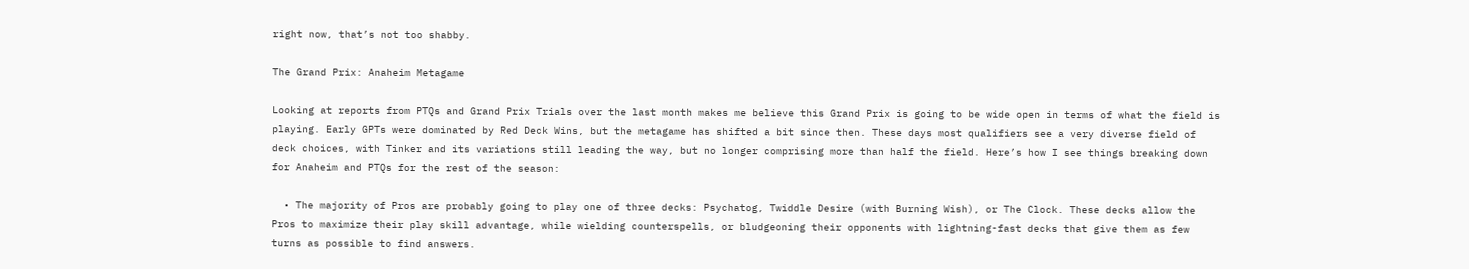right now, that’s not too shabby.

The Grand Prix: Anaheim Metagame

Looking at reports from PTQs and Grand Prix Trials over the last month makes me believe this Grand Prix is going to be wide open in terms of what the field is playing. Early GPTs were dominated by Red Deck Wins, but the metagame has shifted a bit since then. These days most qualifiers see a very diverse field of deck choices, with Tinker and its variations still leading the way, but no longer comprising more than half the field. Here’s how I see things breaking down for Anaheim and PTQs for the rest of the season:

  • The majority of Pros are probably going to play one of three decks: Psychatog, Twiddle Desire (with Burning Wish), or The Clock. These decks allow the Pros to maximize their play skill advantage, while wielding counterspells, or bludgeoning their opponents with lightning-fast decks that give them as few turns as possible to find answers.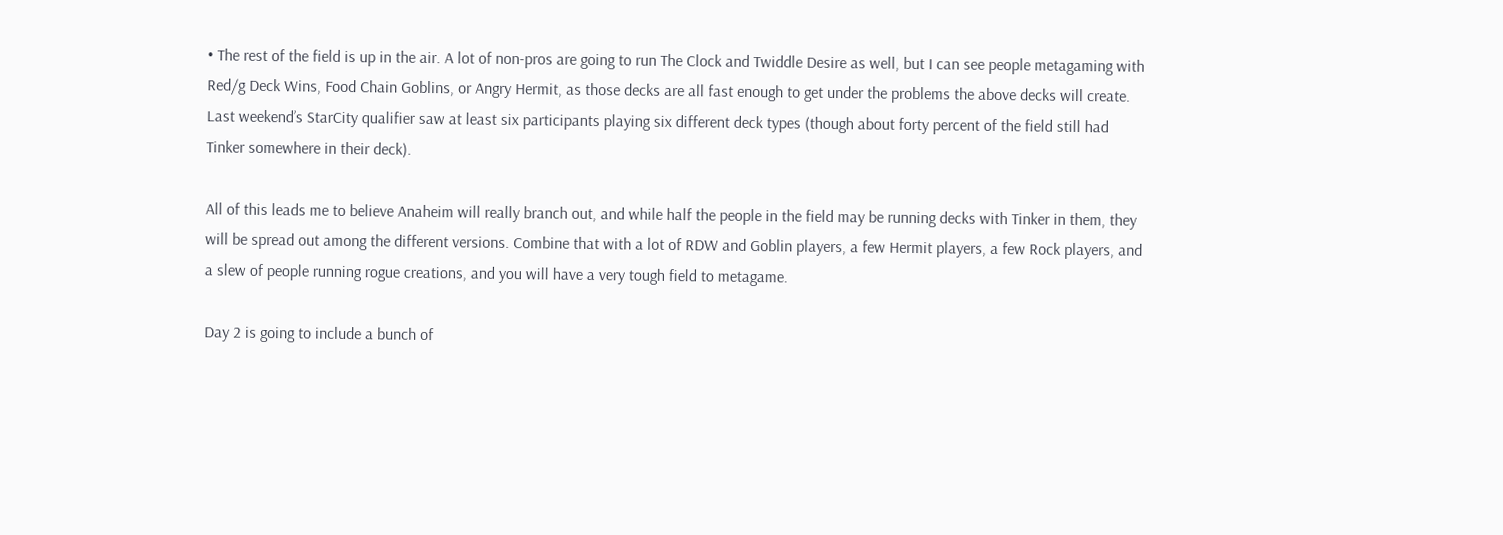• The rest of the field is up in the air. A lot of non-pros are going to run The Clock and Twiddle Desire as well, but I can see people metagaming with Red/g Deck Wins, Food Chain Goblins, or Angry Hermit, as those decks are all fast enough to get under the problems the above decks will create. Last weekend’s StarCity qualifier saw at least six participants playing six different deck types (though about forty percent of the field still had Tinker somewhere in their deck).

All of this leads me to believe Anaheim will really branch out, and while half the people in the field may be running decks with Tinker in them, they will be spread out among the different versions. Combine that with a lot of RDW and Goblin players, a few Hermit players, a few Rock players, and a slew of people running rogue creations, and you will have a very tough field to metagame.

Day 2 is going to include a bunch of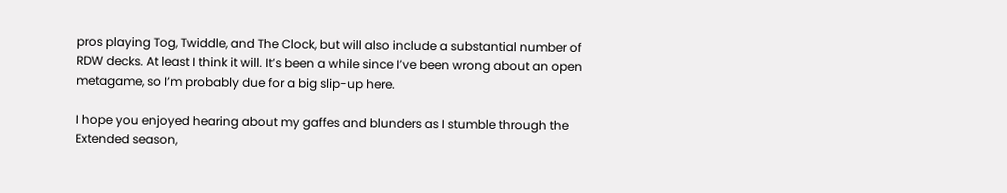pros playing Tog, Twiddle, and The Clock, but will also include a substantial number of RDW decks. At least I think it will. It’s been a while since I’ve been wrong about an open metagame, so I’m probably due for a big slip-up here.

I hope you enjoyed hearing about my gaffes and blunders as I stumble through the Extended season,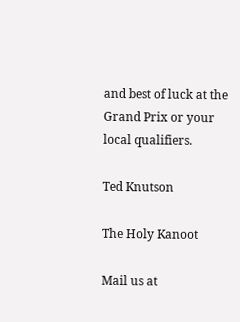and best of luck at the Grand Prix or your local qualifiers.

Ted Knutson

The Holy Kanoot

Mail us at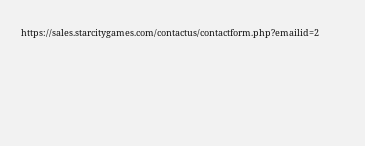https://sales.starcitygames.com/contactus/contactform.php?emailid=2